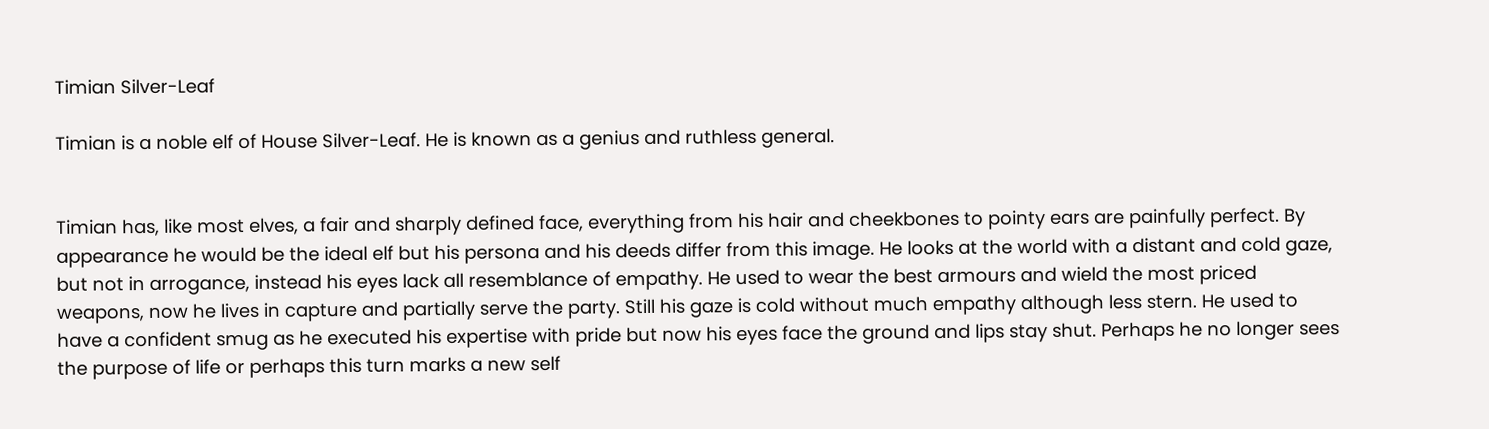Timian Silver-Leaf

Timian is a noble elf of House Silver-Leaf. He is known as a genius and ruthless general.


Timian has, like most elves, a fair and sharply defined face, everything from his hair and cheekbones to pointy ears are painfully perfect. By appearance he would be the ideal elf but his persona and his deeds differ from this image. He looks at the world with a distant and cold gaze, but not in arrogance, instead his eyes lack all resemblance of empathy. He used to wear the best armours and wield the most priced weapons, now he lives in capture and partially serve the party. Still his gaze is cold without much empathy although less stern. He used to have a confident smug as he executed his expertise with pride but now his eyes face the ground and lips stay shut. Perhaps he no longer sees the purpose of life or perhaps this turn marks a new self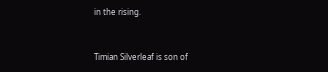in the rising.


Timian Silverleaf is son of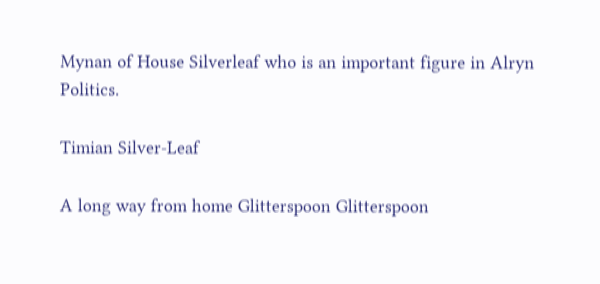Mynan of House Silverleaf who is an important figure in Alryn Politics.

Timian Silver-Leaf

A long way from home Glitterspoon Glitterspoon